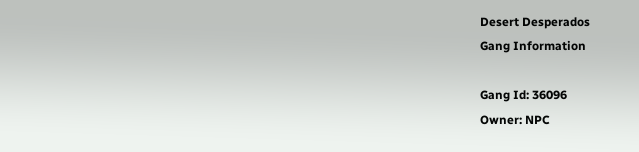Desert Desperados
Gang Information

Gang Id: 36096
Owner: NPC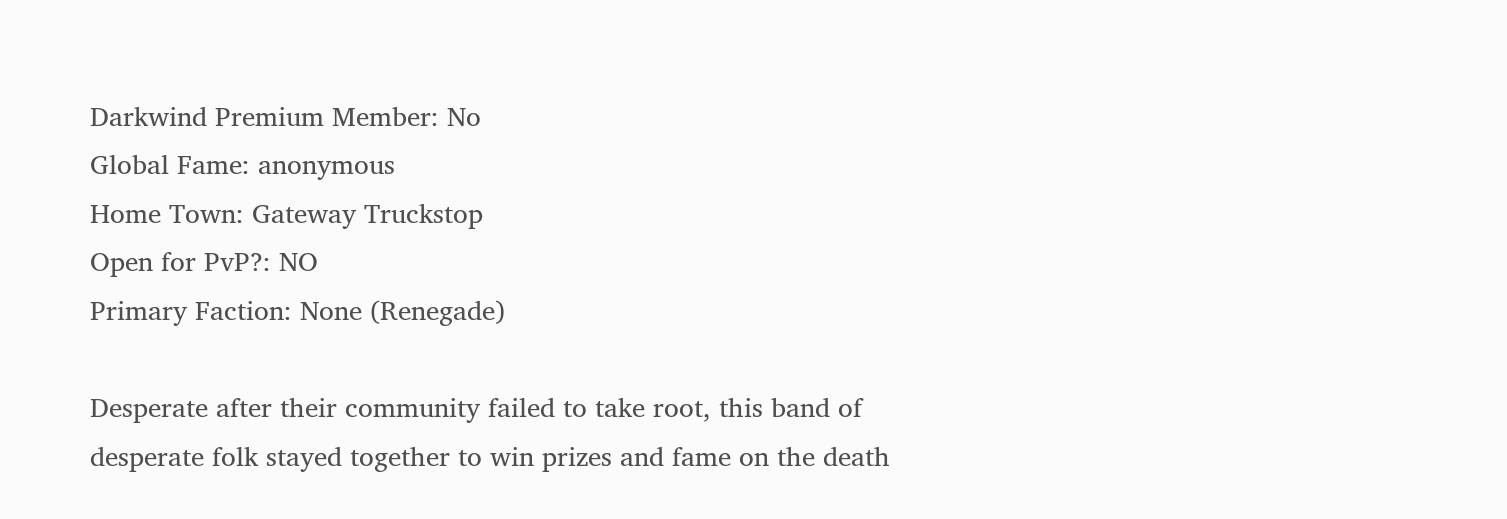Darkwind Premium Member: No
Global Fame: anonymous
Home Town: Gateway Truckstop
Open for PvP?: NO
Primary Faction: None (Renegade)

Desperate after their community failed to take root, this band of desperate folk stayed together to win prizes and fame on the death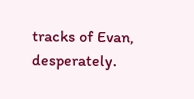tracks of Evan, desperately.